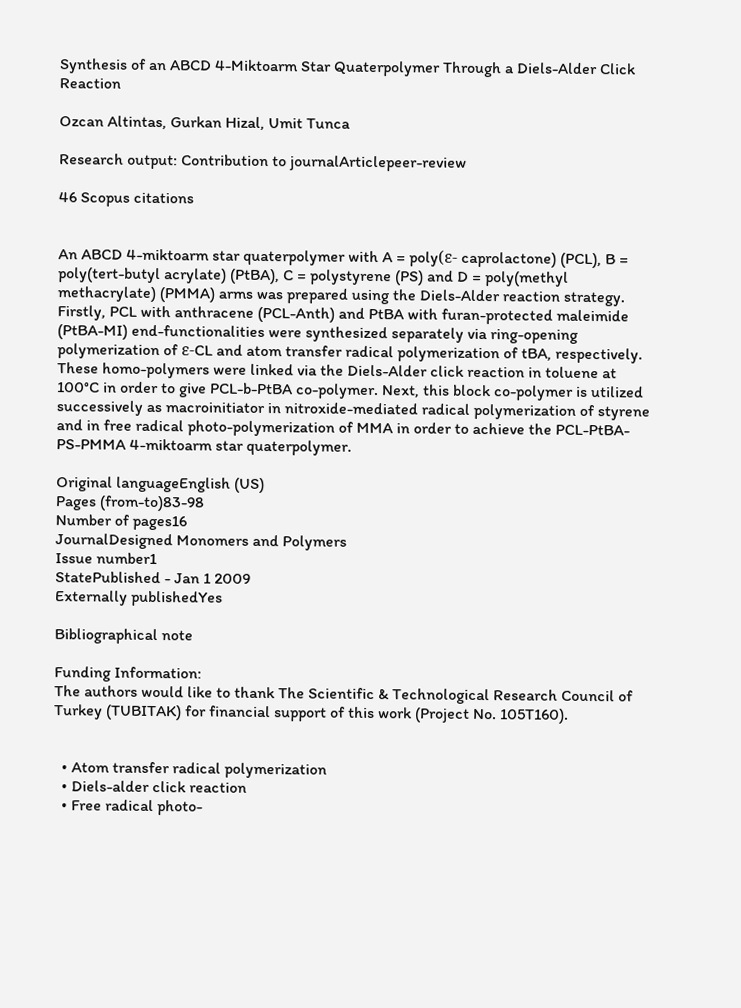Synthesis of an ABCD 4-Miktoarm Star Quaterpolymer Through a Diels-Alder Click Reaction

Ozcan Altintas, Gurkan Hizal, Umit Tunca

Research output: Contribution to journalArticlepeer-review

46 Scopus citations


An ABCD 4-miktoarm star quaterpolymer with A = poly(ε- caprolactone) (PCL), B = poly(tert-butyl acrylate) (PtBA), C = polystyrene (PS) and D = poly(methyl methacrylate) (PMMA) arms was prepared using the Diels-Alder reaction strategy. Firstly, PCL with anthracene (PCL-Anth) and PtBA with furan-protected maleimide (PtBA-MI) end-functionalities were synthesized separately via ring-opening polymerization of ε-CL and atom transfer radical polymerization of tBA, respectively. These homo-polymers were linked via the Diels-Alder click reaction in toluene at 100°C in order to give PCL-b-PtBA co-polymer. Next, this block co-polymer is utilized successively as macroinitiator in nitroxide-mediated radical polymerization of styrene and in free radical photo-polymerization of MMA in order to achieve the PCL-PtBA-PS-PMMA 4-miktoarm star quaterpolymer.

Original languageEnglish (US)
Pages (from-to)83-98
Number of pages16
JournalDesigned Monomers and Polymers
Issue number1
StatePublished - Jan 1 2009
Externally publishedYes

Bibliographical note

Funding Information:
The authors would like to thank The Scientific & Technological Research Council of Turkey (TUBITAK) for financial support of this work (Project No. 105T160).


  • Atom transfer radical polymerization
  • Diels-alder click reaction
  • Free radical photo-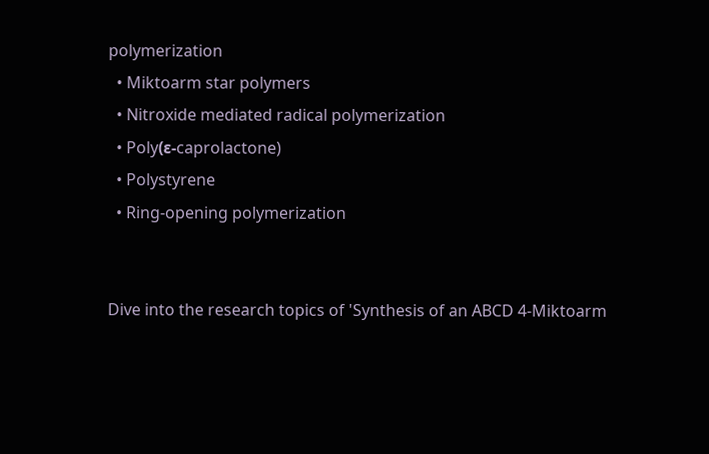polymerization
  • Miktoarm star polymers
  • Nitroxide mediated radical polymerization
  • Poly(ε-caprolactone)
  • Polystyrene
  • Ring-opening polymerization


Dive into the research topics of 'Synthesis of an ABCD 4-Miktoarm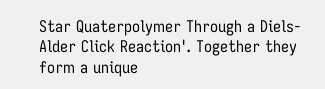Star Quaterpolymer Through a Diels-Alder Click Reaction'. Together they form a unique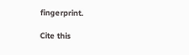fingerprint.

Cite this